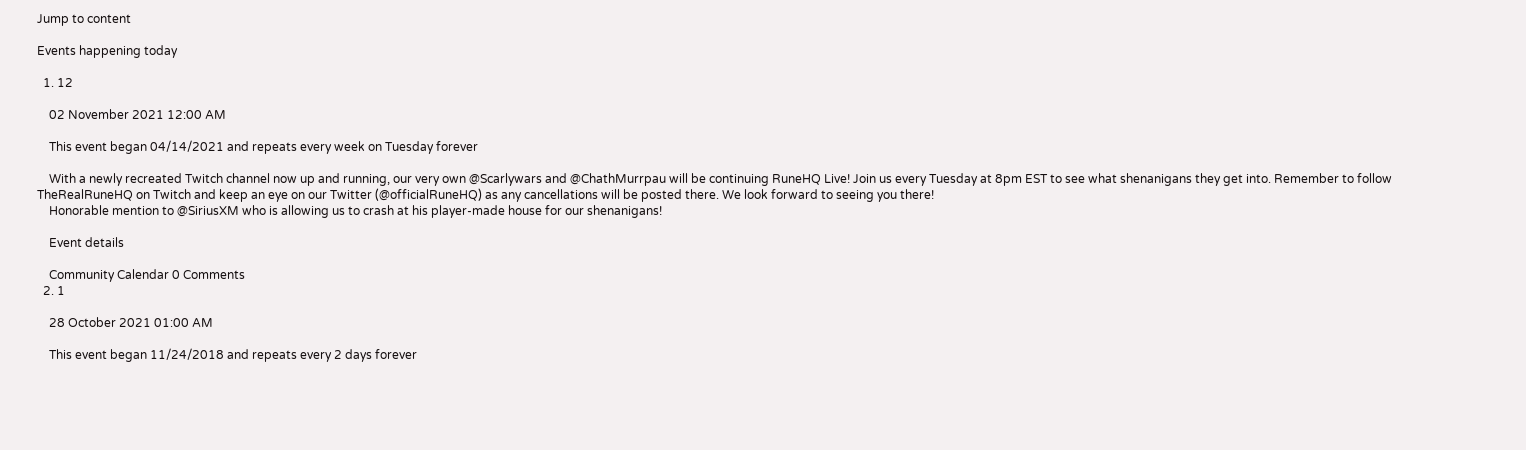Jump to content

Events happening today

  1. 12

    02 November 2021 12:00 AM

    This event began 04/14/2021 and repeats every week on Tuesday forever

    With a newly recreated Twitch channel now up and running, our very own @Scarlywars and @ChathMurrpau will be continuing RuneHQ Live! Join us every Tuesday at 8pm EST to see what shenanigans they get into. Remember to follow TheRealRuneHQ on Twitch and keep an eye on our Twitter (@officialRuneHQ) as any cancellations will be posted there. We look forward to seeing you there!
    Honorable mention to @SiriusXM who is allowing us to crash at his player-made house for our shenanigans!

    Event details

    Community Calendar 0 Comments
  2. 1

    28 October 2021 01:00 AM

    This event began 11/24/2018 and repeats every 2 days forever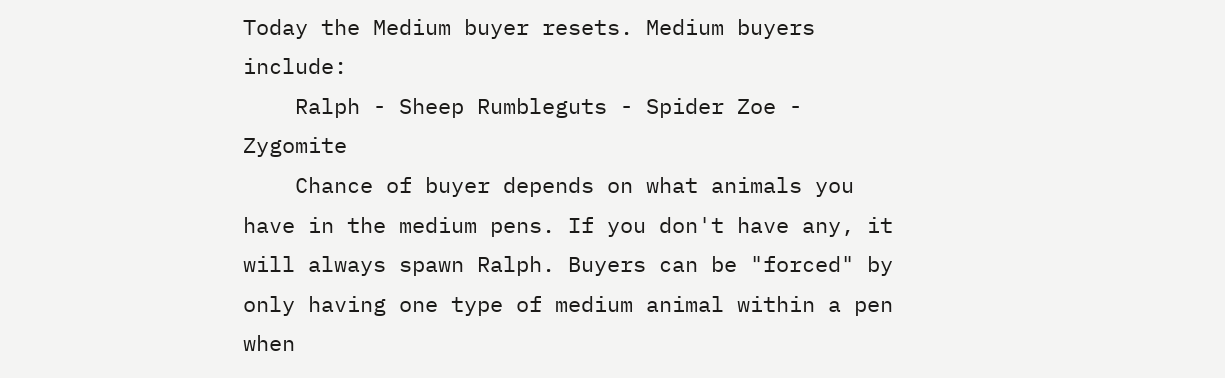Today the Medium buyer resets. Medium buyers include:
    Ralph - Sheep Rumbleguts - Spider Zoe - Zygomite
    Chance of buyer depends on what animals you have in the medium pens. If you don't have any, it will always spawn Ralph. Buyers can be "forced" by only having one type of medium animal within a pen when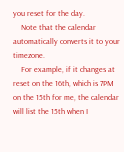you reset for the day.
    Note that the calendar automatically converts it to your timezone.
    For example, if it changes at reset on the 16th, which is 7PM on the 15th for me, the calendar will list the 15th when I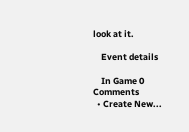look at it.

    Event details

    In Game 0 Comments
  • Create New...